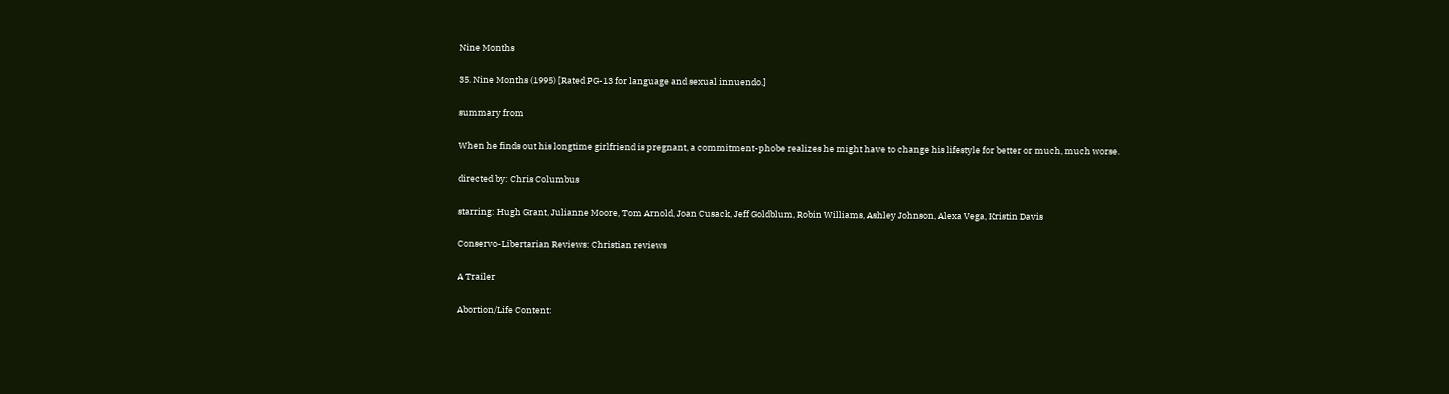Nine Months

35. Nine Months (1995) [Rated PG-13 for language and sexual innuendo.]

summary from

When he finds out his longtime girlfriend is pregnant, a commitment-phobe realizes he might have to change his lifestyle for better or much, much worse.

directed by: Chris Columbus

starring: Hugh Grant, Julianne Moore, Tom Arnold, Joan Cusack, Jeff Goldblum, Robin Williams, Ashley Johnson, Alexa Vega, Kristin Davis

Conservo-Libertarian Reviews: Christian reviews

A Trailer

Abortion/Life Content: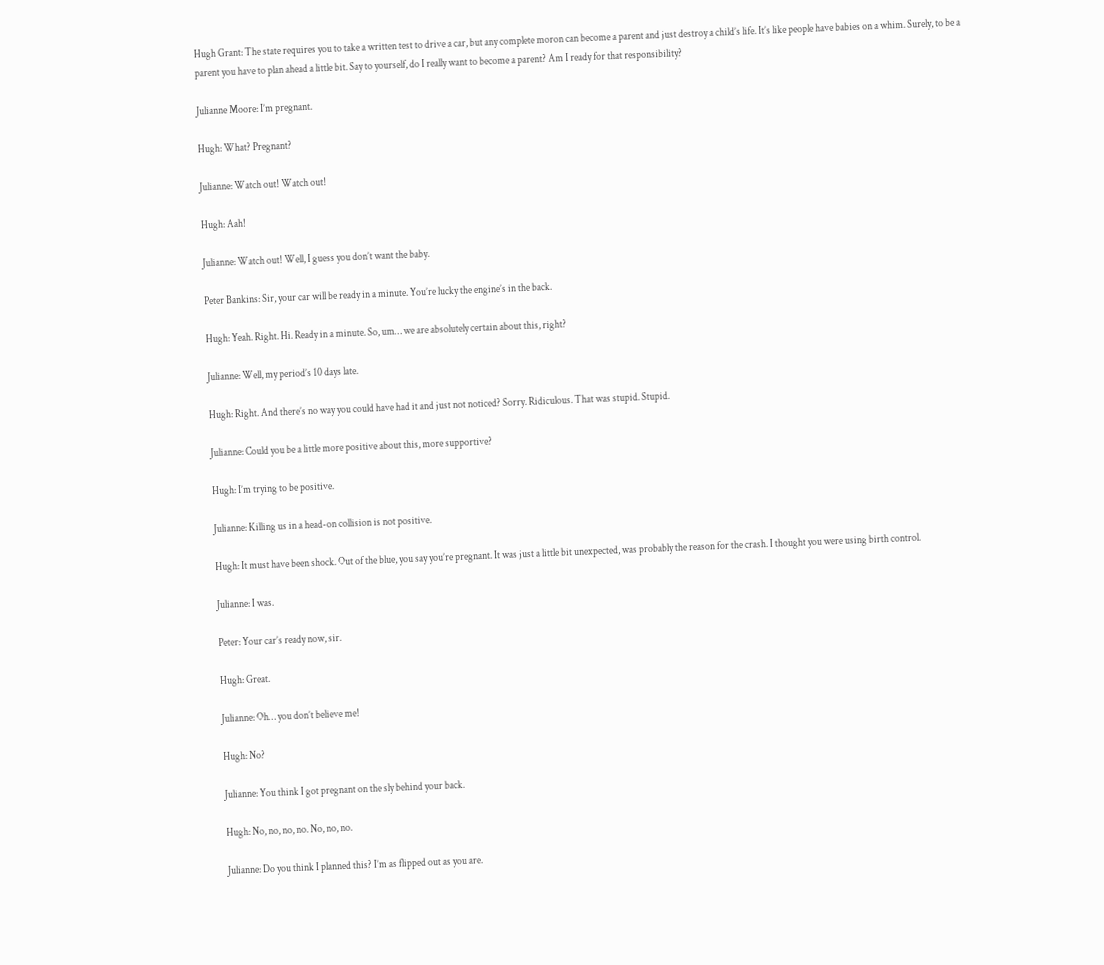Hugh Grant: The state requires you to take a written test to drive a car, but any complete moron can become a parent and just destroy a child’s life. It’s like people have babies on a whim. Surely, to be a parent you have to plan ahead a little bit. Say to yourself, do I really want to become a parent? Am I ready for that responsibility?

Julianne Moore: I’m pregnant.

Hugh: What? Pregnant?

Julianne: Watch out! Watch out!

Hugh: Aah!

Julianne: Watch out! Well, I guess you don’t want the baby.

Peter Bankins: Sir, your car will be ready in a minute. You’re lucky the engine’s in the back.

Hugh: Yeah. Right. Hi. Ready in a minute. So, um… we are absolutely certain about this, right?

Julianne: Well, my period’s 10 days late.

Hugh: Right. And there’s no way you could have had it and just not noticed? Sorry. Ridiculous. That was stupid. Stupid.

Julianne: Could you be a little more positive about this, more supportive?

Hugh: I’m trying to be positive.

Julianne: Killing us in a head-on collision is not positive.

Hugh: It must have been shock. Out of the blue, you say you’re pregnant. It was just a little bit unexpected, was probably the reason for the crash. I thought you were using birth control.

Julianne: I was.

Peter: Your car’s ready now, sir.

Hugh: Great.

Julianne: Oh… you don’t believe me!

Hugh: No?

Julianne: You think I got pregnant on the sly behind your back.

Hugh: No, no, no, no. No, no, no.

Julianne: Do you think I planned this? I’m as flipped out as you are.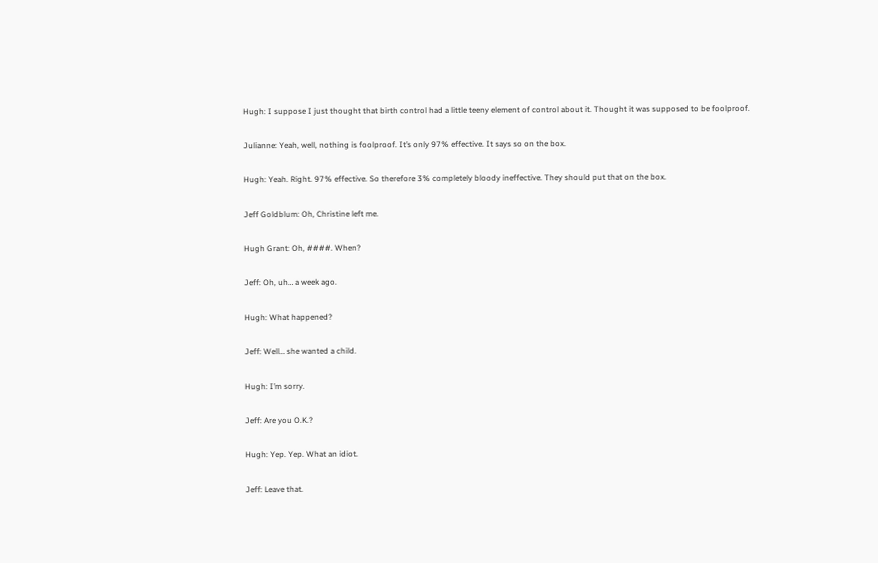Hugh: I suppose I just thought that birth control had a little teeny element of control about it. Thought it was supposed to be foolproof.

Julianne: Yeah, well, nothing is foolproof. It’s only 97% effective. It says so on the box.

Hugh: Yeah. Right. 97% effective. So therefore 3% completely bloody ineffective. They should put that on the box.

Jeff Goldblum: Oh, Christine left me.

Hugh Grant: Oh, ####. When?

Jeff: Oh, uh… a week ago.

Hugh: What happened?

Jeff: Well… she wanted a child.

Hugh: I’m sorry.

Jeff: Are you O.K.?

Hugh: Yep. Yep. What an idiot.

Jeff: Leave that.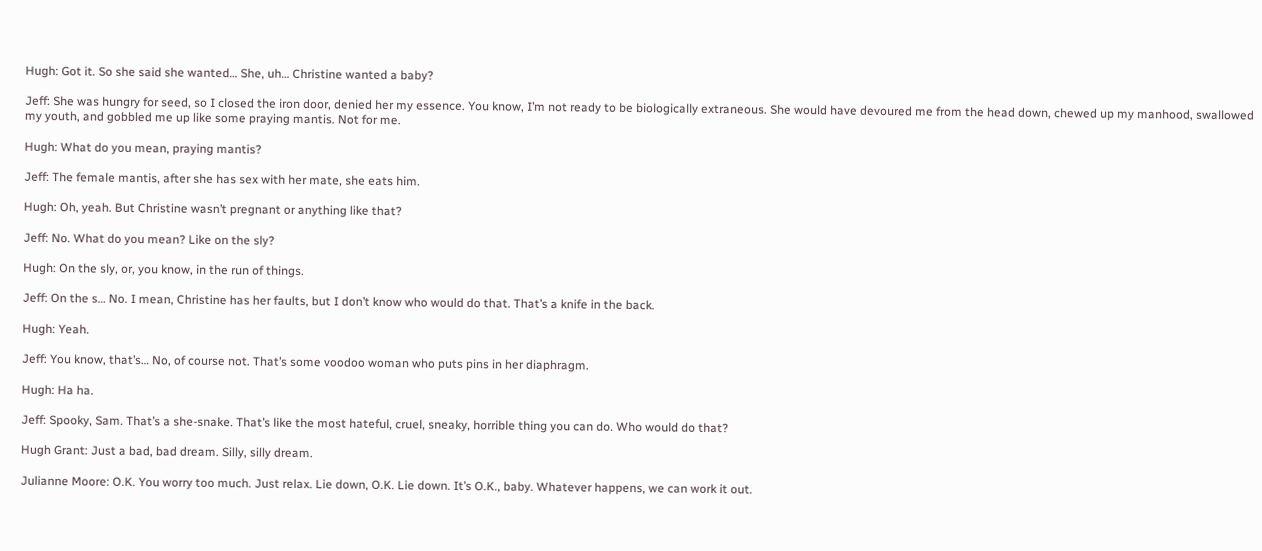Hugh: Got it. So she said she wanted… She, uh… Christine wanted a baby?

Jeff: She was hungry for seed, so I closed the iron door, denied her my essence. You know, I’m not ready to be biologically extraneous. She would have devoured me from the head down, chewed up my manhood, swallowed my youth, and gobbled me up like some praying mantis. Not for me.

Hugh: What do you mean, praying mantis?

Jeff: The female mantis, after she has sex with her mate, she eats him.

Hugh: Oh, yeah. But Christine wasn’t pregnant or anything like that?

Jeff: No. What do you mean? Like on the sly?

Hugh: On the sly, or, you know, in the run of things.

Jeff: On the s… No. I mean, Christine has her faults, but I don’t know who would do that. That’s a knife in the back.

Hugh: Yeah.

Jeff: You know, that’s… No, of course not. That’s some voodoo woman who puts pins in her diaphragm.

Hugh: Ha ha.

Jeff: Spooky, Sam. That’s a she-snake. That’s like the most hateful, cruel, sneaky, horrible thing you can do. Who would do that?

Hugh Grant: Just a bad, bad dream. Silly, silly dream.

Julianne Moore: O.K. You worry too much. Just relax. Lie down, O.K. Lie down. It’s O.K., baby. Whatever happens, we can work it out.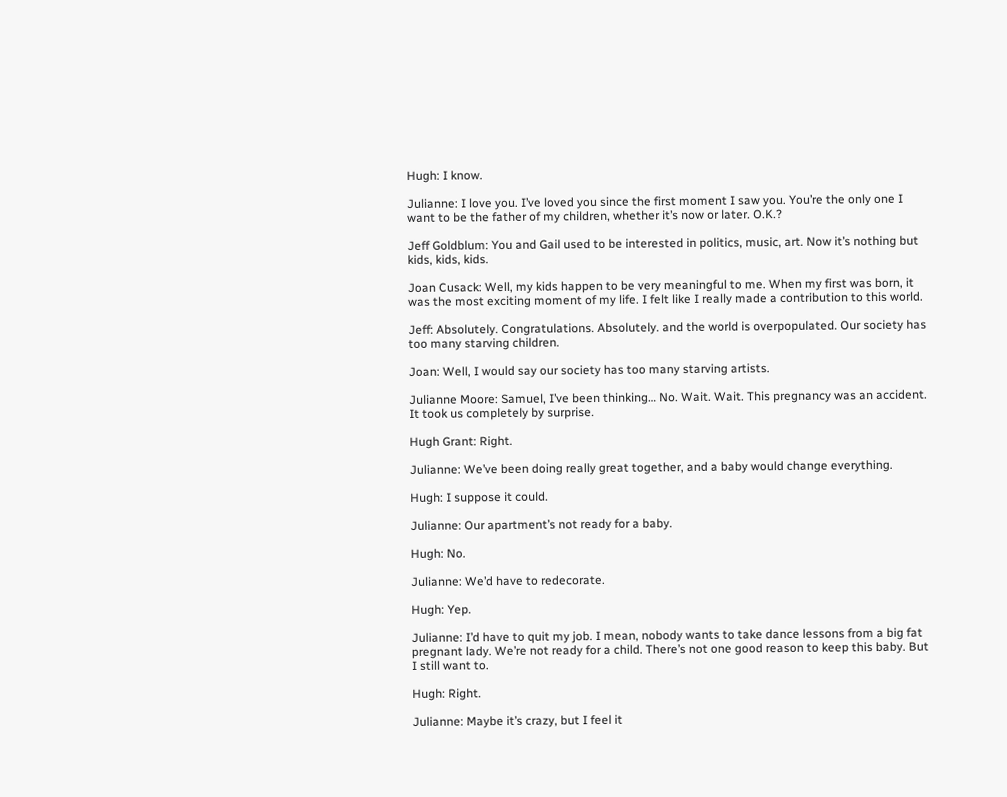Hugh: I know.

Julianne: I love you. I’ve loved you since the first moment I saw you. You’re the only one I want to be the father of my children, whether it’s now or later. O.K.?

Jeff Goldblum: You and Gail used to be interested in politics, music, art. Now it’s nothing but kids, kids, kids.

Joan Cusack: Well, my kids happen to be very meaningful to me. When my first was born, it was the most exciting moment of my life. I felt like I really made a contribution to this world.

Jeff: Absolutely. Congratulations. Absolutely. and the world is overpopulated. Our society has too many starving children.

Joan: Well, I would say our society has too many starving artists.

Julianne Moore: Samuel, I’ve been thinking… No. Wait. Wait. This pregnancy was an accident. It took us completely by surprise.

Hugh Grant: Right.

Julianne: We’ve been doing really great together, and a baby would change everything.

Hugh: I suppose it could.

Julianne: Our apartment’s not ready for a baby.

Hugh: No.

Julianne: We’d have to redecorate.

Hugh: Yep.

Julianne: I’d have to quit my job. I mean, nobody wants to take dance lessons from a big fat pregnant lady. We’re not ready for a child. There’s not one good reason to keep this baby. But I still want to.

Hugh: Right.

Julianne: Maybe it’s crazy, but I feel it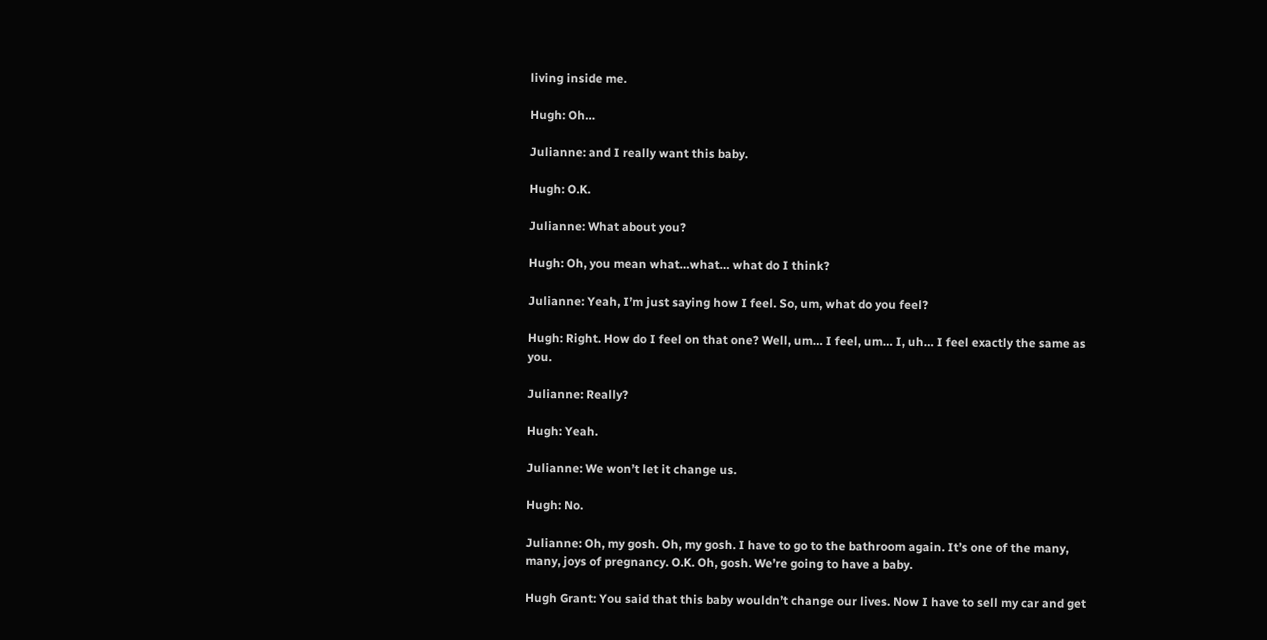living inside me.

Hugh: Oh…

Julianne: and I really want this baby.

Hugh: O.K.

Julianne: What about you?

Hugh: Oh, you mean what…what… what do I think?

Julianne: Yeah, I’m just saying how I feel. So, um, what do you feel?

Hugh: Right. How do I feel on that one? Well, um… I feel, um… I, uh… I feel exactly the same as you.

Julianne: Really?

Hugh: Yeah.

Julianne: We won’t let it change us.

Hugh: No.

Julianne: Oh, my gosh. Oh, my gosh. I have to go to the bathroom again. It’s one of the many, many, joys of pregnancy. O.K. Oh, gosh. We’re going to have a baby.

Hugh Grant: You said that this baby wouldn’t change our lives. Now I have to sell my car and get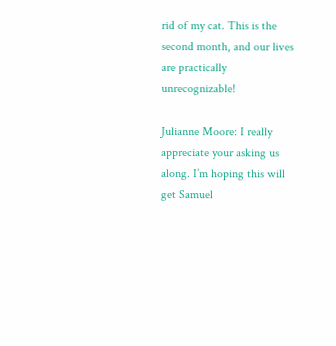rid of my cat. This is the second month, and our lives are practically unrecognizable!

Julianne Moore: I really appreciate your asking us along. I’m hoping this will get Samuel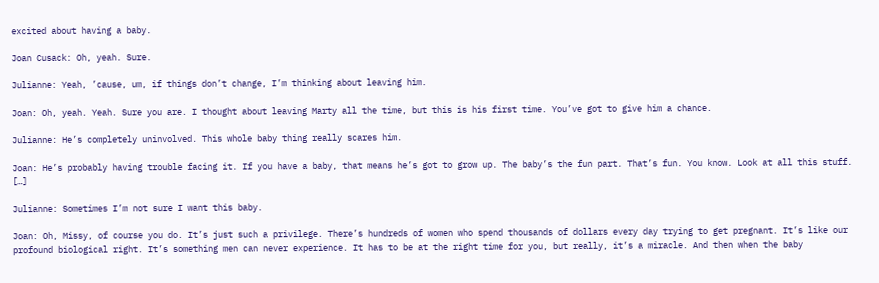excited about having a baby.

Joan Cusack: Oh, yeah. Sure.

Julianne: Yeah, ’cause, um, if things don’t change, I’m thinking about leaving him.

Joan: Oh, yeah. Yeah. Sure you are. I thought about leaving Marty all the time, but this is his first time. You’ve got to give him a chance.

Julianne: He’s completely uninvolved. This whole baby thing really scares him.

Joan: He’s probably having trouble facing it. If you have a baby, that means he’s got to grow up. The baby’s the fun part. That’s fun. You know. Look at all this stuff. […]

Julianne: Sometimes I’m not sure I want this baby.

Joan: Oh, Missy, of course you do. It’s just such a privilege. There’s hundreds of women who spend thousands of dollars every day trying to get pregnant. It’s like our profound biological right. It’s something men can never experience. It has to be at the right time for you, but really, it’s a miracle. And then when the baby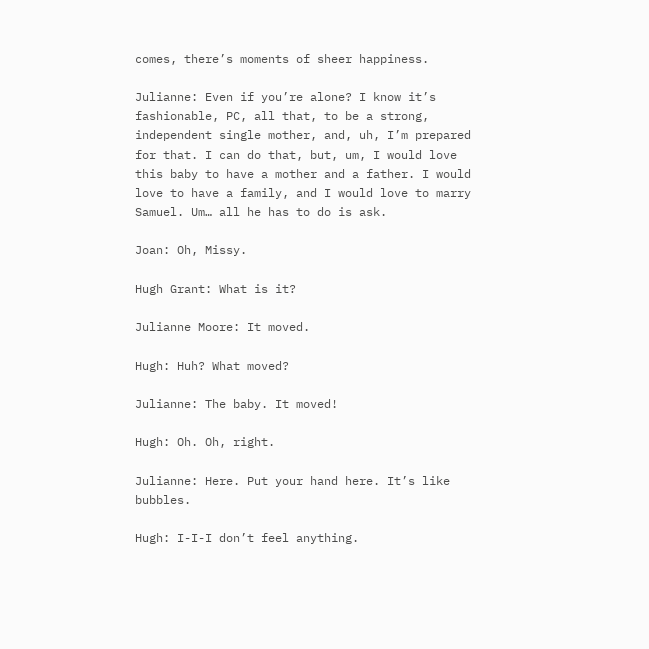comes, there’s moments of sheer happiness.

Julianne: Even if you’re alone? I know it’s fashionable, PC, all that, to be a strong, independent single mother, and, uh, I’m prepared for that. I can do that, but, um, I would love this baby to have a mother and a father. I would love to have a family, and I would love to marry Samuel. Um… all he has to do is ask.

Joan: Oh, Missy.

Hugh Grant: What is it?

Julianne Moore: It moved.

Hugh: Huh? What moved?

Julianne: The baby. It moved!

Hugh: Oh. Oh, right.

Julianne: Here. Put your hand here. It’s like bubbles.

Hugh: I-I-I don’t feel anything.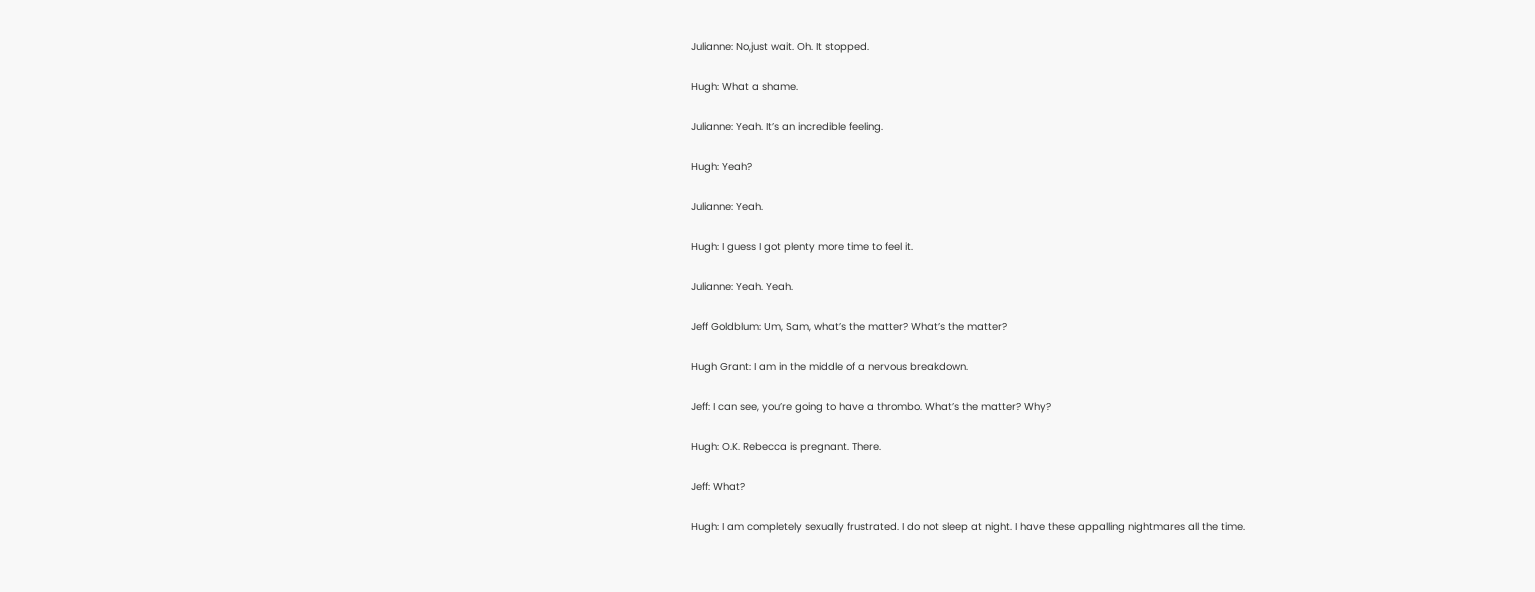Julianne: No,just wait. Oh. It stopped.

Hugh: What a shame.

Julianne: Yeah. It’s an incredible feeling.

Hugh: Yeah?

Julianne: Yeah.

Hugh: I guess I got plenty more time to feel it.

Julianne: Yeah. Yeah.

Jeff Goldblum: Um, Sam, what’s the matter? What’s the matter?

Hugh Grant: I am in the middle of a nervous breakdown.

Jeff: I can see, you’re going to have a thrombo. What’s the matter? Why?

Hugh: O.K. Rebecca is pregnant. There.

Jeff: What?

Hugh: I am completely sexually frustrated. I do not sleep at night. I have these appalling nightmares all the time.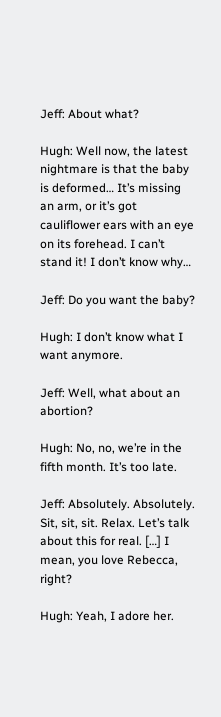Jeff: About what?

Hugh: Well now, the latest nightmare is that the baby is deformed… It’s missing an arm, or it’s got cauliflower ears with an eye on its forehead. I can’t stand it! I don’t know why…

Jeff: Do you want the baby?

Hugh: I don’t know what I want anymore.

Jeff: Well, what about an abortion?

Hugh: No, no, we’re in the fifth month. It’s too late.

Jeff: Absolutely. Absolutely. Sit, sit, sit. Relax. Let’s talk about this for real. […] I mean, you love Rebecca, right?

Hugh: Yeah, I adore her.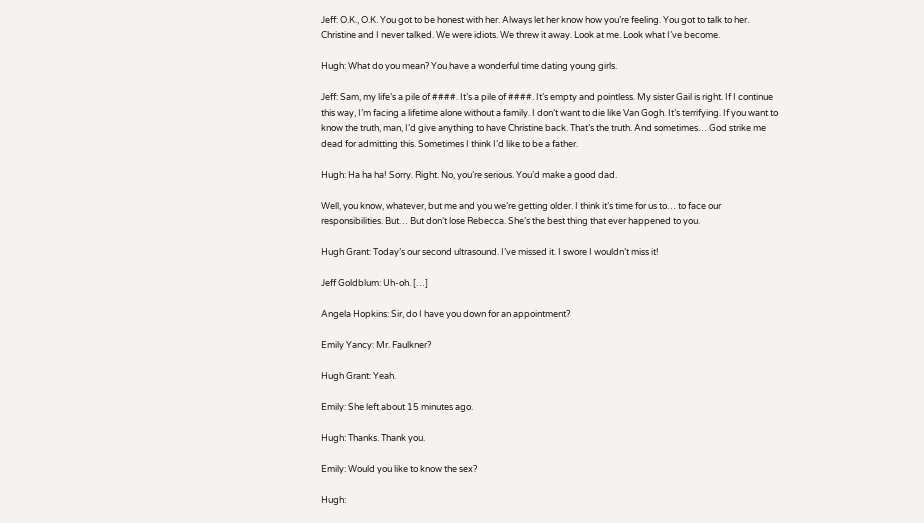Jeff: O.K., O.K. You got to be honest with her. Always let her know how you’re feeling. You got to talk to her. Christine and I never talked. We were idiots. We threw it away. Look at me. Look what I’ve become.

Hugh: What do you mean? You have a wonderful time dating young girls.

Jeff: Sam, my life’s a pile of ####. It’s a pile of ####. It’s empty and pointless. My sister Gail is right. If I continue this way, I’m facing a lifetime alone without a family. I don’t want to die like Van Gogh. It’s terrifying. If you want to know the truth, man, I’d give anything to have Christine back. That’s the truth. And sometimes… God strike me dead for admitting this. Sometimes I think I’d like to be a father.

Hugh: Ha ha ha! Sorry. Right. No, you’re serious. You’d make a good dad.

Well, you know, whatever, but me and you we’re getting older. I think it’s time for us to… to face our responsibilities. But… But don’t lose Rebecca. She’s the best thing that ever happened to you.

Hugh Grant: Today’s our second ultrasound. I’ve missed it. I swore I wouldn’t miss it!

Jeff Goldblum: Uh-oh. […]

Angela Hopkins: Sir, do I have you down for an appointment?

Emily Yancy: Mr. Faulkner?

Hugh Grant: Yeah.

Emily: She left about 15 minutes ago.

Hugh: Thanks. Thank you.

Emily: Would you like to know the sex?

Hugh: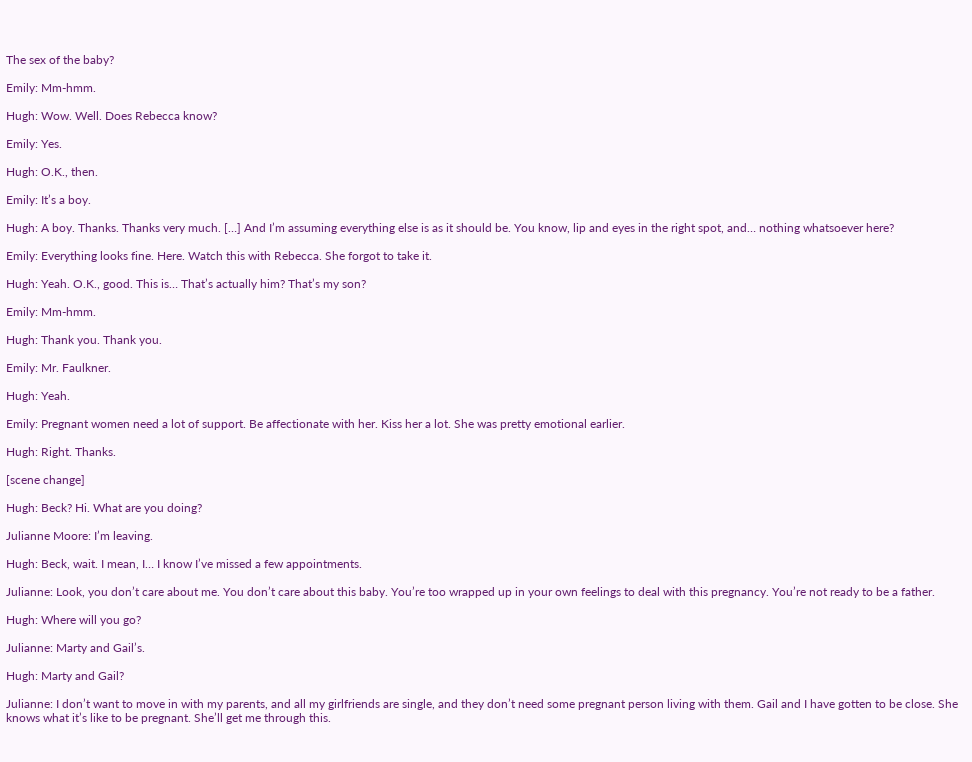The sex of the baby?

Emily: Mm-hmm.

Hugh: Wow. Well. Does Rebecca know?

Emily: Yes.

Hugh: O.K., then.

Emily: It’s a boy.

Hugh: A boy. Thanks. Thanks very much. […] And I’m assuming everything else is as it should be. You know, lip and eyes in the right spot, and… nothing whatsoever here?

Emily: Everything looks fine. Here. Watch this with Rebecca. She forgot to take it.

Hugh: Yeah. O.K., good. This is… That’s actually him? That’s my son?

Emily: Mm-hmm.

Hugh: Thank you. Thank you.

Emily: Mr. Faulkner.

Hugh: Yeah.

Emily: Pregnant women need a lot of support. Be affectionate with her. Kiss her a lot. She was pretty emotional earlier.

Hugh: Right. Thanks.

[scene change]

Hugh: Beck? Hi. What are you doing?

Julianne Moore: I’m leaving.

Hugh: Beck, wait. I mean, I… I know I’ve missed a few appointments.

Julianne: Look, you don’t care about me. You don’t care about this baby. You’re too wrapped up in your own feelings to deal with this pregnancy. You’re not ready to be a father.

Hugh: Where will you go?

Julianne: Marty and Gail’s.

Hugh: Marty and Gail?

Julianne: I don’t want to move in with my parents, and all my girlfriends are single, and they don’t need some pregnant person living with them. Gail and I have gotten to be close. She knows what it’s like to be pregnant. She’ll get me through this.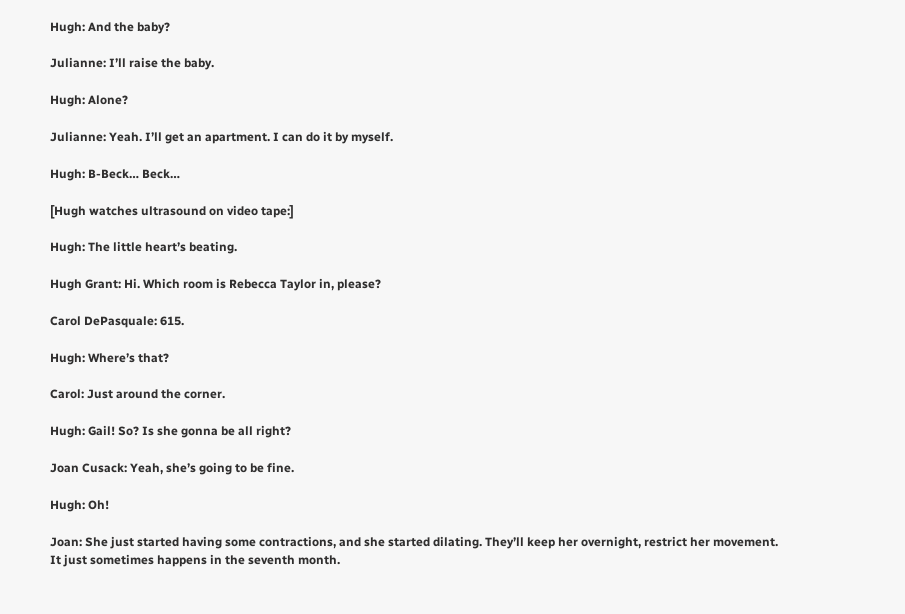Hugh: And the baby?

Julianne: I’ll raise the baby.

Hugh: Alone?

Julianne: Yeah. I’ll get an apartment. I can do it by myself.

Hugh: B-Beck… Beck…

[Hugh watches ultrasound on video tape:]

Hugh: The little heart’s beating.

Hugh Grant: Hi. Which room is Rebecca Taylor in, please?

Carol DePasquale: 615.

Hugh: Where’s that?

Carol: Just around the corner.

Hugh: Gail! So? Is she gonna be all right?

Joan Cusack: Yeah, she’s going to be fine.

Hugh: Oh!

Joan: She just started having some contractions, and she started dilating. They’ll keep her overnight, restrict her movement. It just sometimes happens in the seventh month.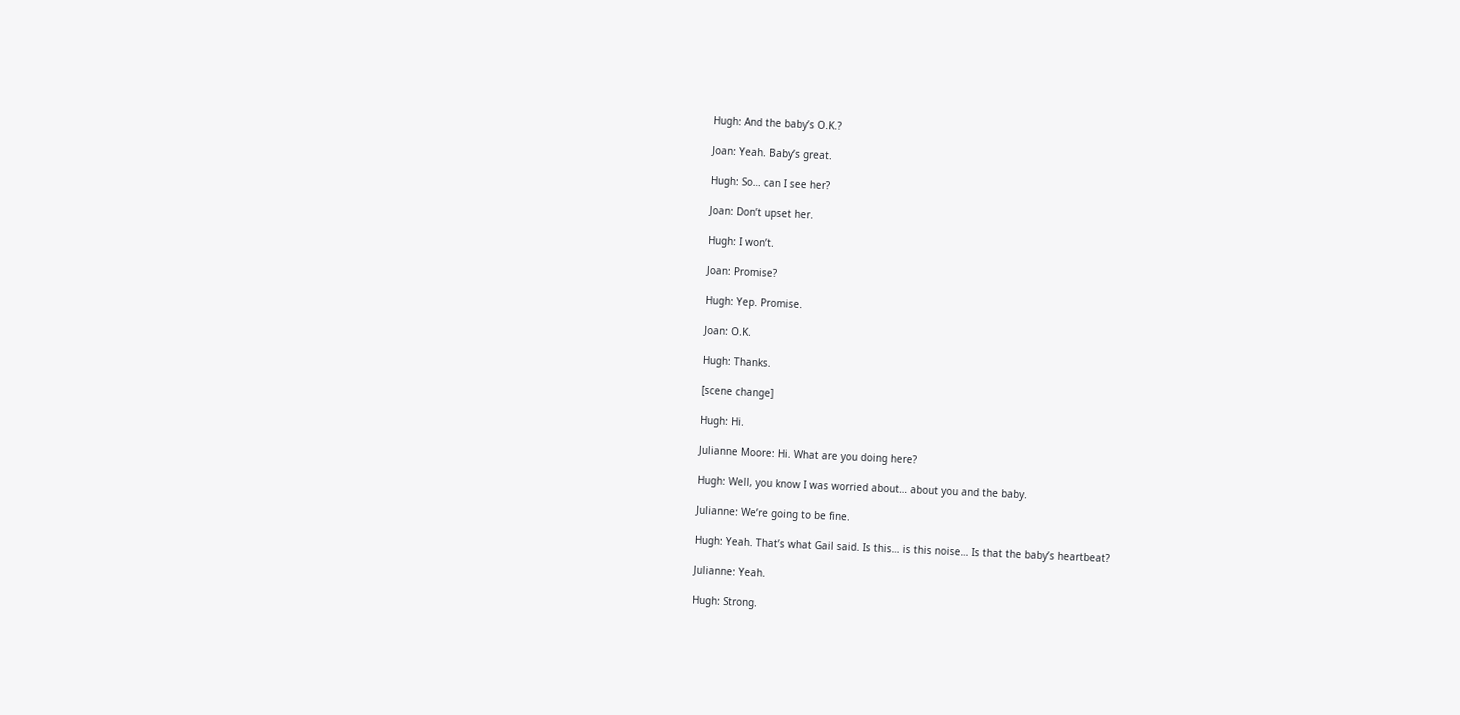Hugh: And the baby’s O.K.?

Joan: Yeah. Baby’s great.

Hugh: So… can I see her?

Joan: Don’t upset her.

Hugh: I won’t.

Joan: Promise?

Hugh: Yep. Promise.

Joan: O.K.

Hugh: Thanks.

[scene change]

Hugh: Hi.

Julianne Moore: Hi. What are you doing here?

Hugh: Well, you know I was worried about… about you and the baby.

Julianne: We’re going to be fine.

Hugh: Yeah. That’s what Gail said. Is this… is this noise… Is that the baby’s heartbeat?

Julianne: Yeah.

Hugh: Strong.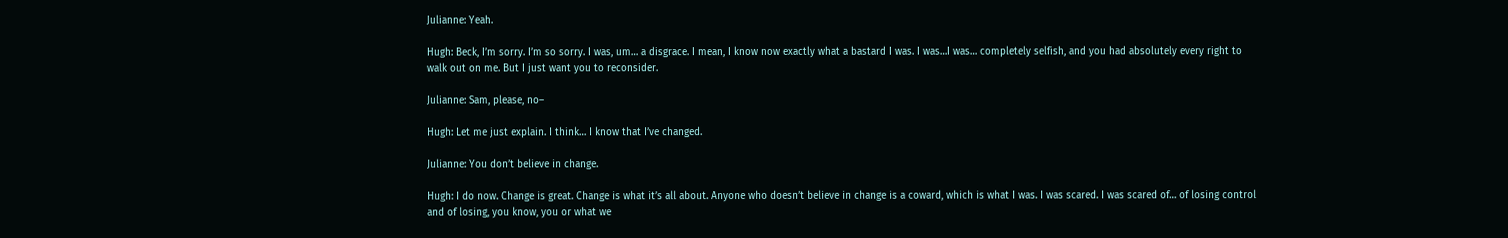Julianne: Yeah.

Hugh: Beck, I’m sorry. I’m so sorry. I was, um… a disgrace. I mean, I know now exactly what a bastard I was. I was…I was… completely selfish, and you had absolutely every right to walk out on me. But I just want you to reconsider.

Julianne: Sam, please, no–

Hugh: Let me just explain. I think… I know that I’ve changed.

Julianne: You don’t believe in change.

Hugh: I do now. Change is great. Change is what it’s all about. Anyone who doesn’t believe in change is a coward, which is what I was. I was scared. I was scared of… of losing control and of losing, you know, you or what we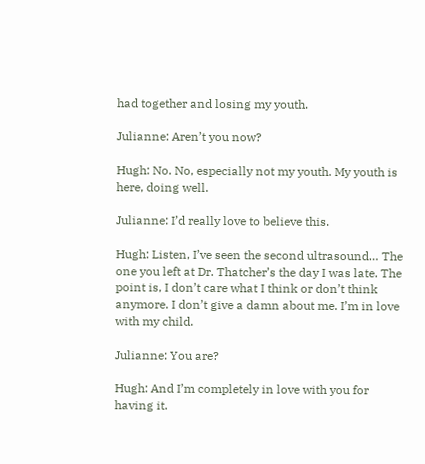had together and losing my youth.

Julianne: Aren’t you now?

Hugh: No. No, especially not my youth. My youth is here, doing well.

Julianne: I’d really love to believe this.

Hugh: Listen, I’ve seen the second ultrasound… The one you left at Dr. Thatcher’s the day I was late. The point is, I don’t care what I think or don’t think anymore. I don’t give a damn about me. I’m in love with my child.

Julianne: You are?

Hugh: And I’m completely in love with you for having it.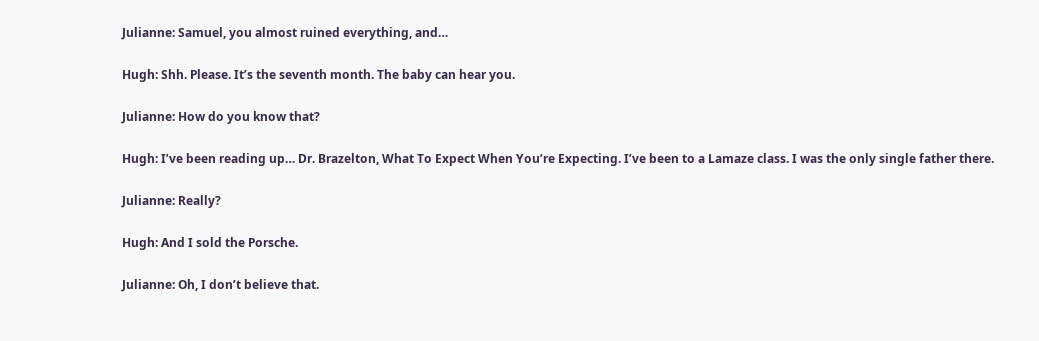Julianne: Samuel, you almost ruined everything, and…

Hugh: Shh. Please. It’s the seventh month. The baby can hear you.

Julianne: How do you know that?

Hugh: I’ve been reading up… Dr. Brazelton, What To Expect When You’re Expecting. I’ve been to a Lamaze class. I was the only single father there.

Julianne: Really?

Hugh: And I sold the Porsche.

Julianne: Oh, I don’t believe that.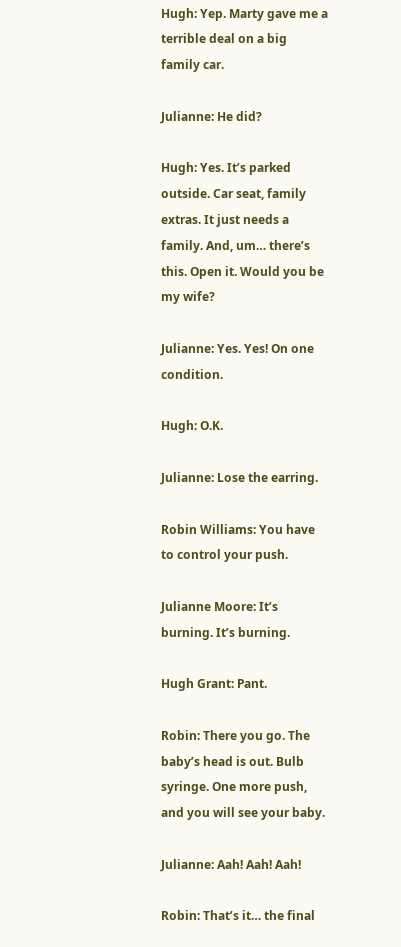Hugh: Yep. Marty gave me a terrible deal on a big family car.

Julianne: He did?

Hugh: Yes. It’s parked outside. Car seat, family extras. It just needs a family. And, um… there’s this. Open it. Would you be my wife?

Julianne: Yes. Yes! On one condition.

Hugh: O.K.

Julianne: Lose the earring.

Robin Williams: You have to control your push.

Julianne Moore: It’s burning. It’s burning.

Hugh Grant: Pant.

Robin: There you go. The baby’s head is out. Bulb syringe. One more push, and you will see your baby.

Julianne: Aah! Aah! Aah!

Robin: That’s it… the final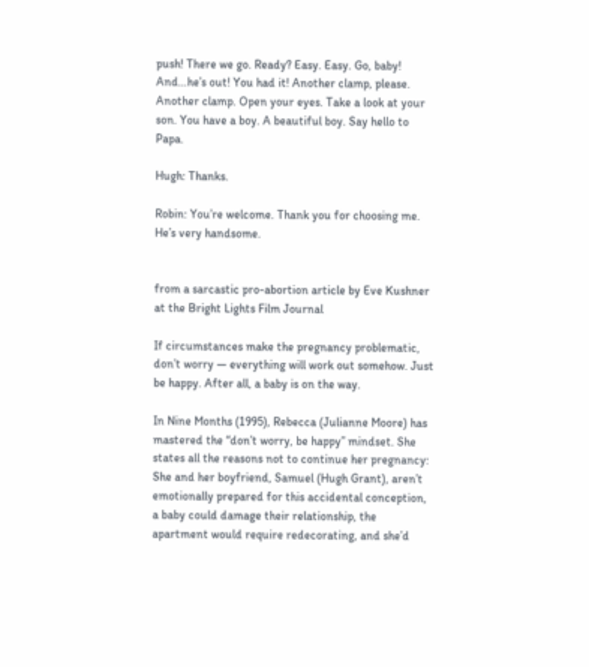push! There we go. Ready? Easy. Easy. Go, baby! And…he’s out! You had it! Another clamp, please. Another clamp. Open your eyes. Take a look at your son. You have a boy. A beautiful boy. Say hello to Papa.

Hugh: Thanks.

Robin: You’re welcome. Thank you for choosing me. He’s very handsome.


from a sarcastic pro-abortion article by Eve Kushner at the Bright Lights Film Journal

If circumstances make the pregnancy problematic, don’t worry — everything will work out somehow. Just be happy. After all, a baby is on the way.

In Nine Months (1995), Rebecca (Julianne Moore) has mastered the “don’t worry, be happy” mindset. She states all the reasons not to continue her pregnancy: She and her boyfriend, Samuel (Hugh Grant), aren’t emotionally prepared for this accidental conception, a baby could damage their relationship, the apartment would require redecorating, and she’d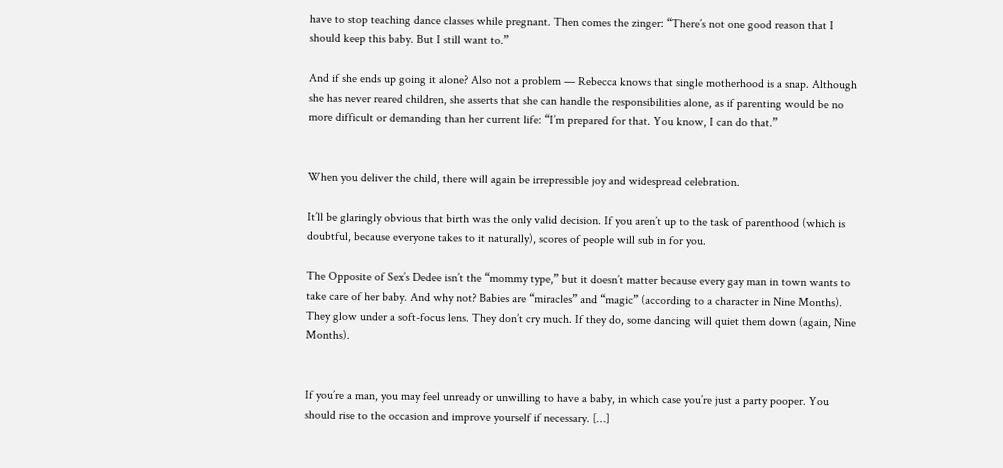have to stop teaching dance classes while pregnant. Then comes the zinger: “There’s not one good reason that I should keep this baby. But I still want to.”

And if she ends up going it alone? Also not a problem — Rebecca knows that single motherhood is a snap. Although she has never reared children, she asserts that she can handle the responsibilities alone, as if parenting would be no more difficult or demanding than her current life: “I’m prepared for that. You know, I can do that.”


When you deliver the child, there will again be irrepressible joy and widespread celebration.

It’ll be glaringly obvious that birth was the only valid decision. If you aren’t up to the task of parenthood (which is doubtful, because everyone takes to it naturally), scores of people will sub in for you.

The Opposite of Sex’s Dedee isn’t the “mommy type,” but it doesn’t matter because every gay man in town wants to take care of her baby. And why not? Babies are “miracles” and “magic” (according to a character in Nine Months). They glow under a soft-focus lens. They don’t cry much. If they do, some dancing will quiet them down (again, Nine Months).


If you’re a man, you may feel unready or unwilling to have a baby, in which case you’re just a party pooper. You should rise to the occasion and improve yourself if necessary. […]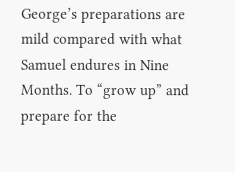George’s preparations are mild compared with what Samuel endures in Nine Months. To “grow up” and prepare for the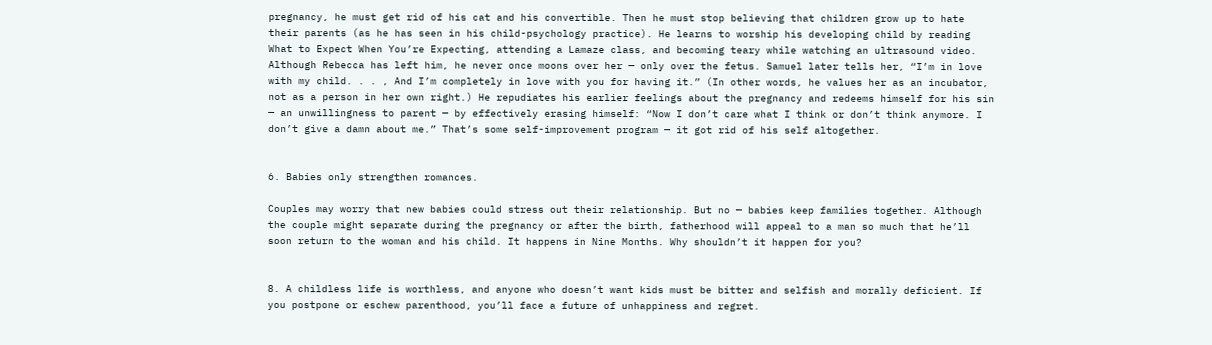pregnancy, he must get rid of his cat and his convertible. Then he must stop believing that children grow up to hate their parents (as he has seen in his child-psychology practice). He learns to worship his developing child by reading What to Expect When You’re Expecting, attending a Lamaze class, and becoming teary while watching an ultrasound video. Although Rebecca has left him, he never once moons over her — only over the fetus. Samuel later tells her, “I’m in love with my child. . . , And I’m completely in love with you for having it.” (In other words, he values her as an incubator, not as a person in her own right.) He repudiates his earlier feelings about the pregnancy and redeems himself for his sin — an unwillingness to parent — by effectively erasing himself: “Now I don’t care what I think or don’t think anymore. I don’t give a damn about me.” That’s some self-improvement program — it got rid of his self altogether.


6. Babies only strengthen romances.

Couples may worry that new babies could stress out their relationship. But no — babies keep families together. Although the couple might separate during the pregnancy or after the birth, fatherhood will appeal to a man so much that he’ll soon return to the woman and his child. It happens in Nine Months. Why shouldn’t it happen for you?


8. A childless life is worthless, and anyone who doesn’t want kids must be bitter and selfish and morally deficient. If you postpone or eschew parenthood, you’ll face a future of unhappiness and regret.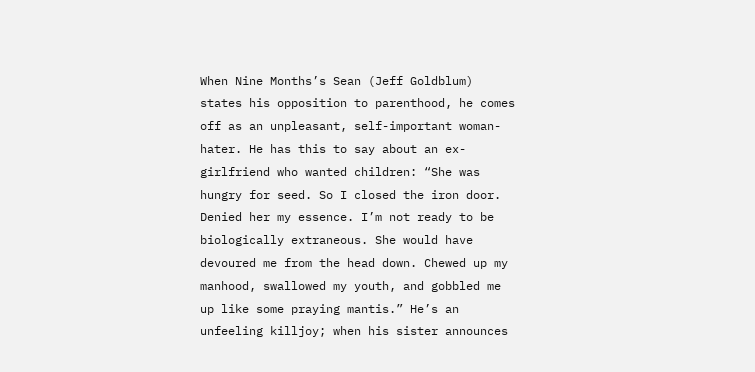When Nine Months’s Sean (Jeff Goldblum) states his opposition to parenthood, he comes off as an unpleasant, self-important woman-hater. He has this to say about an ex-girlfriend who wanted children: “She was hungry for seed. So I closed the iron door. Denied her my essence. I’m not ready to be biologically extraneous. She would have devoured me from the head down. Chewed up my manhood, swallowed my youth, and gobbled me up like some praying mantis.” He’s an unfeeling killjoy; when his sister announces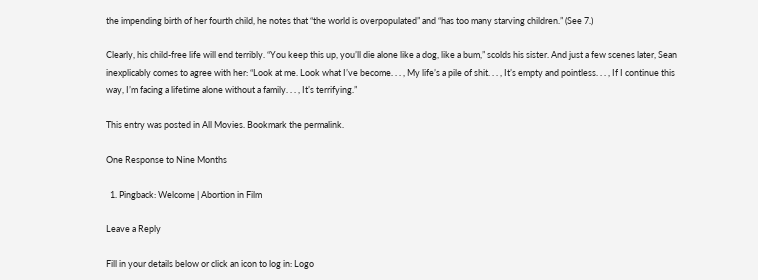the impending birth of her fourth child, he notes that “the world is overpopulated” and “has too many starving children.” (See 7.)

Clearly, his child-free life will end terribly. “You keep this up, you’ll die alone like a dog, like a bum,” scolds his sister. And just a few scenes later, Sean inexplicably comes to agree with her: “Look at me. Look what I’ve become. . . , My life’s a pile of shit. . . , It’s empty and pointless. . . , If I continue this way, I’m facing a lifetime alone without a family. . . , It’s terrifying.”

This entry was posted in All Movies. Bookmark the permalink.

One Response to Nine Months

  1. Pingback: Welcome | Abortion in Film

Leave a Reply

Fill in your details below or click an icon to log in: Logo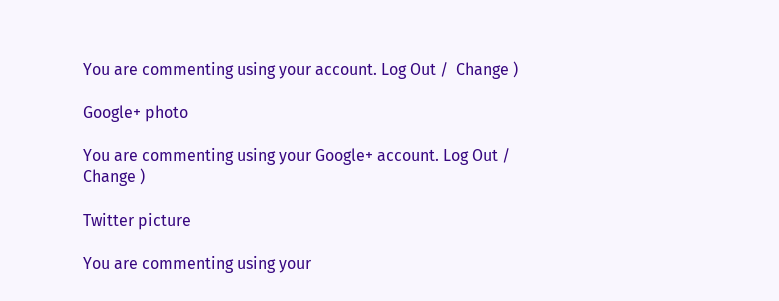You are commenting using your account. Log Out /  Change )

Google+ photo

You are commenting using your Google+ account. Log Out /  Change )

Twitter picture

You are commenting using your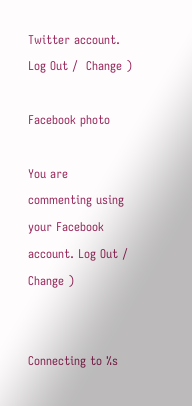Twitter account. Log Out /  Change )

Facebook photo

You are commenting using your Facebook account. Log Out /  Change )


Connecting to %s